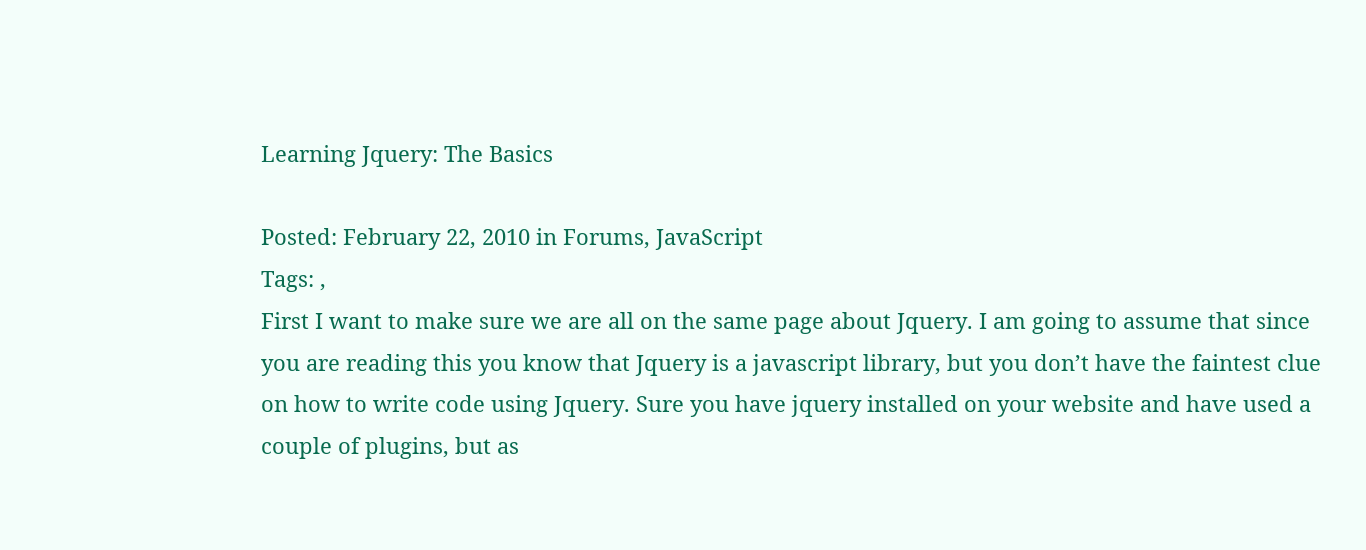Learning Jquery: The Basics

Posted: February 22, 2010 in Forums, JavaScript
Tags: ,
First I want to make sure we are all on the same page about Jquery. I am going to assume that since you are reading this you know that Jquery is a javascript library, but you don’t have the faintest clue on how to write code using Jquery. Sure you have jquery installed on your website and have used a couple of plugins, but as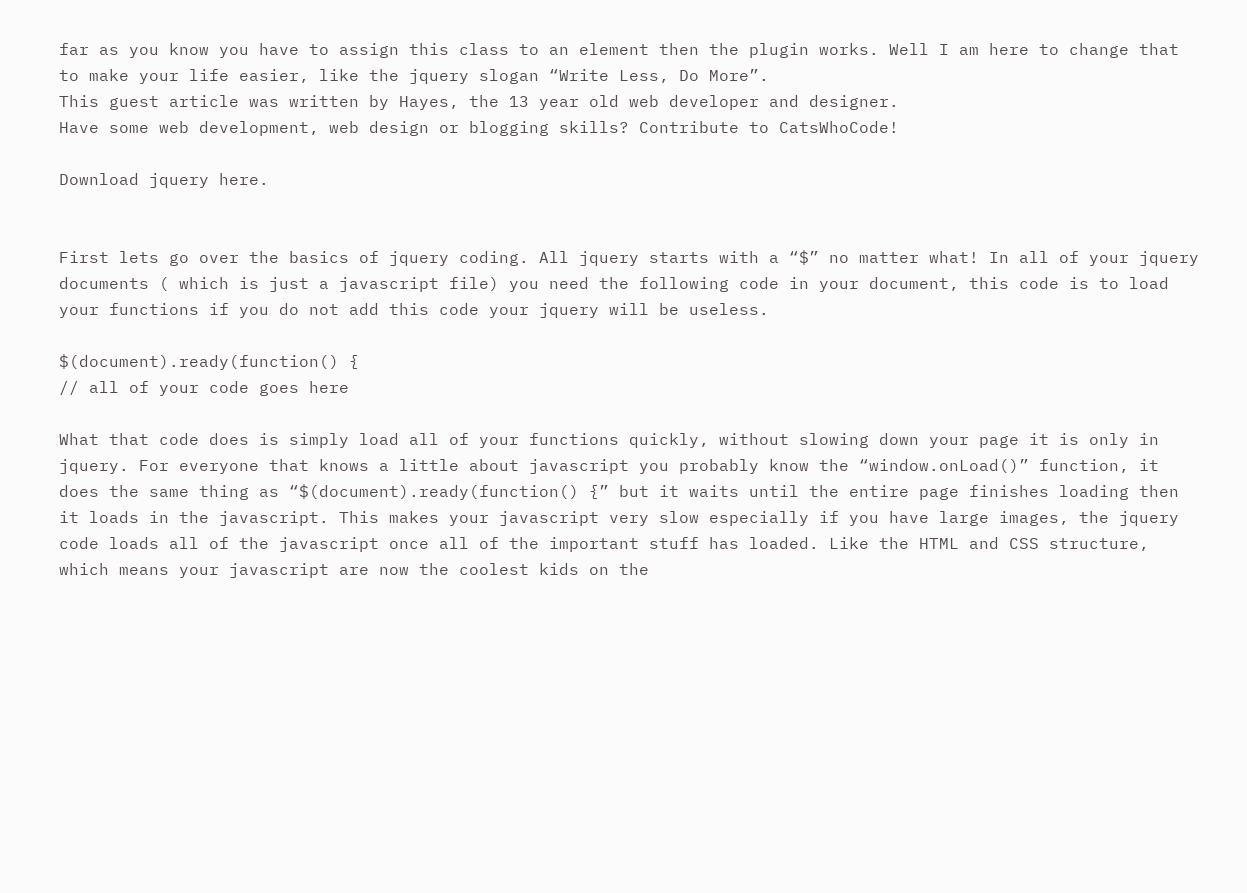far as you know you have to assign this class to an element then the plugin works. Well I am here to change that to make your life easier, like the jquery slogan “Write Less, Do More”.
This guest article was written by Hayes, the 13 year old web developer and designer.
Have some web development, web design or blogging skills? Contribute to CatsWhoCode!

Download jquery here.


First lets go over the basics of jquery coding. All jquery starts with a “$” no matter what! In all of your jquery documents ( which is just a javascript file) you need the following code in your document, this code is to load your functions if you do not add this code your jquery will be useless.

$(document).ready(function() {
// all of your code goes here

What that code does is simply load all of your functions quickly, without slowing down your page it is only in jquery. For everyone that knows a little about javascript you probably know the “window.onLoad()” function, it does the same thing as “$(document).ready(function() {” but it waits until the entire page finishes loading then it loads in the javascript. This makes your javascript very slow especially if you have large images, the jquery code loads all of the javascript once all of the important stuff has loaded. Like the HTML and CSS structure, which means your javascript are now the coolest kids on the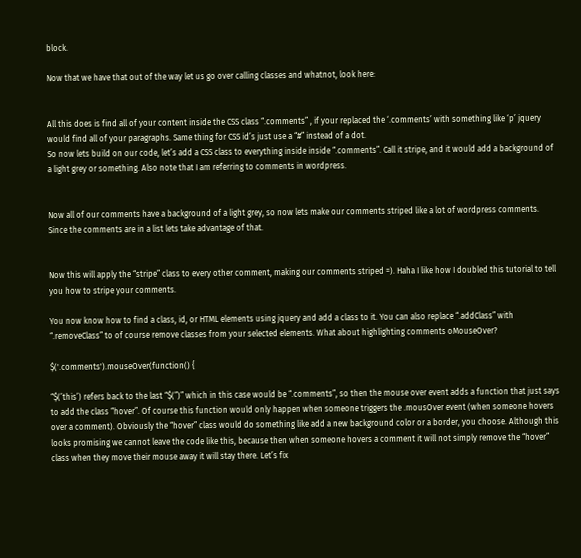block.

Now that we have that out of the way let us go over calling classes and whatnot, look here:


All this does is find all of your content inside the CSS class “.comments” , if your replaced the ‘.comments’ with something like ‘p’ jquery would find all of your paragraphs. Same thing for CSS id’s just use a “#” instead of a dot.
So now lets build on our code, let’s add a CSS class to everything inside inside “.comments”. Call it stripe, and it would add a background of a light grey or something. Also note that I am referring to comments in wordpress.


Now all of our comments have a background of a light grey, so now lets make our comments striped like a lot of wordpress comments. Since the comments are in a list lets take advantage of that.


Now this will apply the “stripe” class to every other comment, making our comments striped =). Haha I like how I doubled this tutorial to tell you how to stripe your comments.

You now know how to find a class, id, or HTML elements using jquery and add a class to it. You can also replace “.addClass” with “.removeClass” to of course remove classes from your selected elements. What about highlighting comments oMouseOver?

$('.comments').mouseOver(function() {

“$(’this’) refers back to the last “$(”)” which in this case would be “.comments”, so then the mouse over event adds a function that just says to add the class “hover”. Of course this function would only happen when someone triggers the .mousOver event (when someone hovers over a comment). Obviously the “hover” class would do something like add a new background color or a border, you choose. Although this looks promising we cannot leave the code like this, because then when someone hovers a comment it will not simply remove the “hover” class when they move their mouse away it will stay there. Let’s fix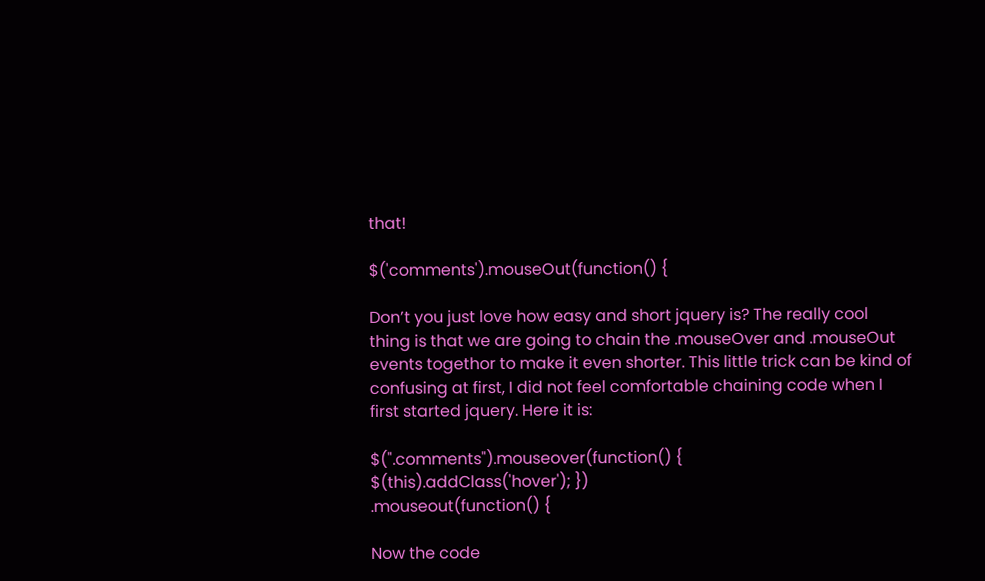that!

$('comments').mouseOut(function() {

Don’t you just love how easy and short jquery is? The really cool thing is that we are going to chain the .mouseOver and .mouseOut events togethor to make it even shorter. This little trick can be kind of confusing at first, I did not feel comfortable chaining code when I first started jquery. Here it is:

$(".comments").mouseover(function() {
$(this).addClass('hover'); })
.mouseout(function() {

Now the code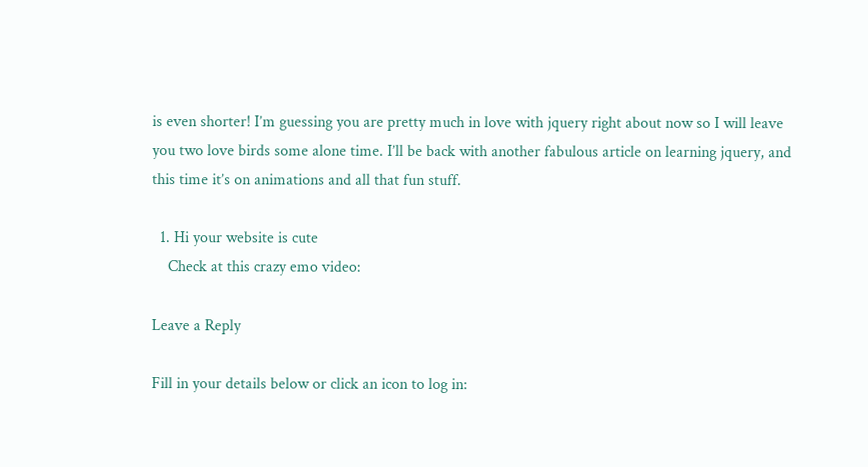is even shorter! I’m guessing you are pretty much in love with jquery right about now so I will leave you two love birds some alone time. I’ll be back with another fabulous article on learning jquery, and this time it’s on animations and all that fun stuff.

  1. Hi your website is cute
    Check at this crazy emo video:

Leave a Reply

Fill in your details below or click an icon to log in: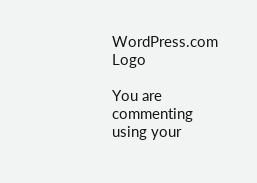WordPress.com Logo

You are commenting using your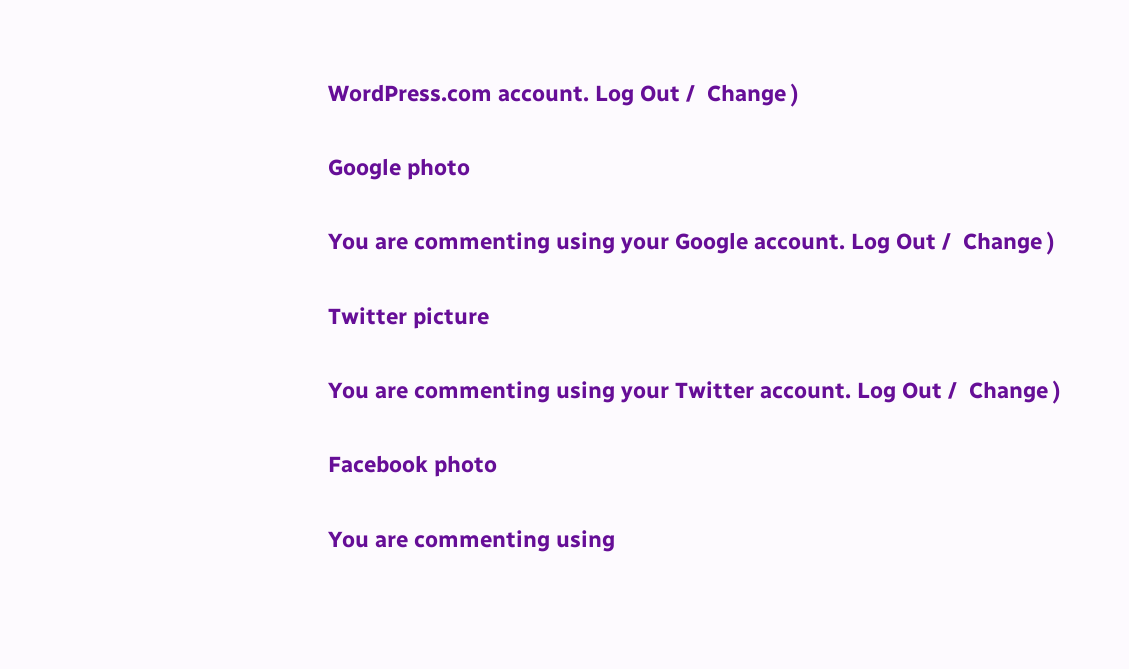WordPress.com account. Log Out /  Change )

Google photo

You are commenting using your Google account. Log Out /  Change )

Twitter picture

You are commenting using your Twitter account. Log Out /  Change )

Facebook photo

You are commenting using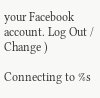your Facebook account. Log Out /  Change )

Connecting to %s